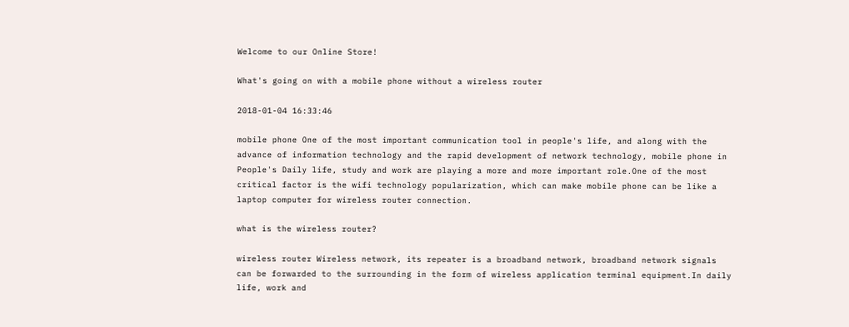Welcome to our Online Store!

What's going on with a mobile phone without a wireless router

2018-01-04 16:33:46

mobile phone One of the most important communication tool in people's life, and along with the advance of information technology and the rapid development of network technology, mobile phone in People's Daily life, study and work are playing a more and more important role.One of the most critical factor is the wifi technology popularization, which can make mobile phone can be like a laptop computer for wireless router connection.

what is the wireless router?

wireless router Wireless network, its repeater is a broadband network, broadband network signals can be forwarded to the surrounding in the form of wireless application terminal equipment.In daily life, work and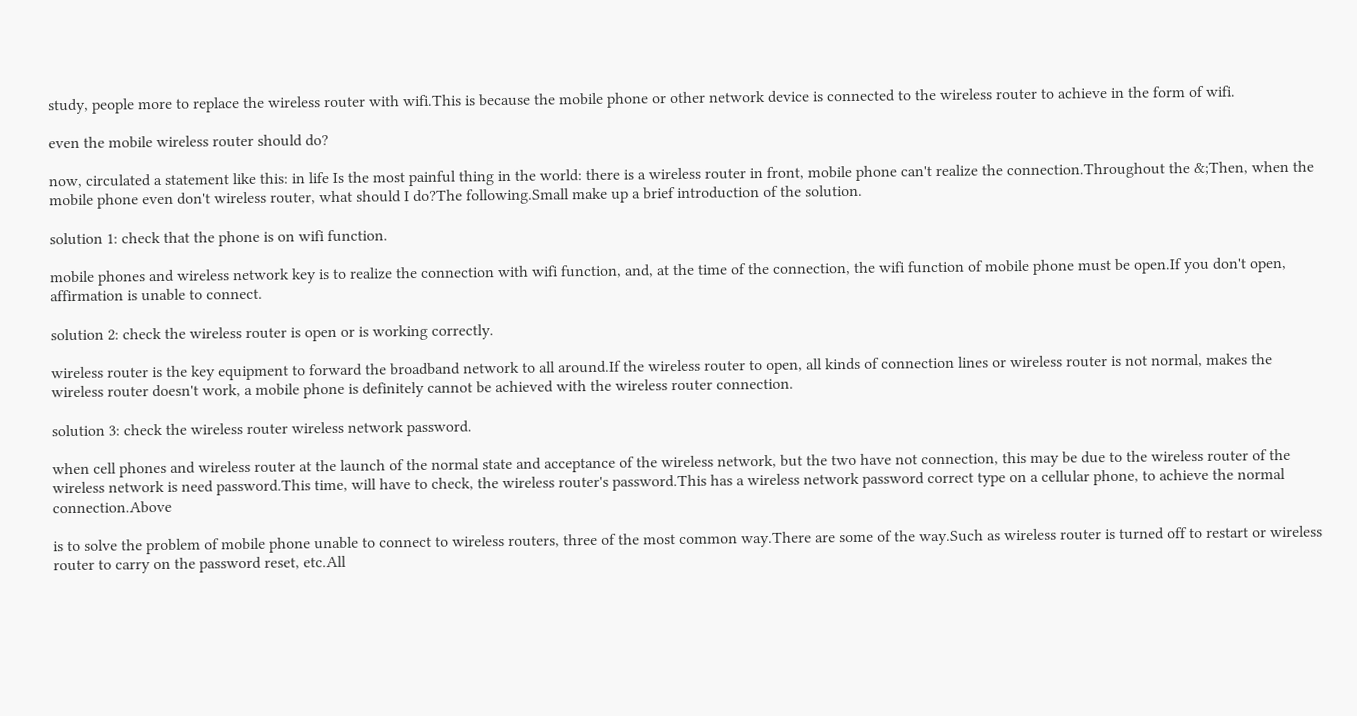study, people more to replace the wireless router with wifi.This is because the mobile phone or other network device is connected to the wireless router to achieve in the form of wifi.

even the mobile wireless router should do?

now, circulated a statement like this: in life Is the most painful thing in the world: there is a wireless router in front, mobile phone can't realize the connection.Throughout the &;Then, when the mobile phone even don't wireless router, what should I do?The following.Small make up a brief introduction of the solution.

solution 1: check that the phone is on wifi function.

mobile phones and wireless network key is to realize the connection with wifi function, and, at the time of the connection, the wifi function of mobile phone must be open.If you don't open, affirmation is unable to connect.

solution 2: check the wireless router is open or is working correctly.

wireless router is the key equipment to forward the broadband network to all around.If the wireless router to open, all kinds of connection lines or wireless router is not normal, makes the wireless router doesn't work, a mobile phone is definitely cannot be achieved with the wireless router connection.

solution 3: check the wireless router wireless network password.

when cell phones and wireless router at the launch of the normal state and acceptance of the wireless network, but the two have not connection, this may be due to the wireless router of the wireless network is need password.This time, will have to check, the wireless router's password.This has a wireless network password correct type on a cellular phone, to achieve the normal connection.Above

is to solve the problem of mobile phone unable to connect to wireless routers, three of the most common way.There are some of the way.Such as wireless router is turned off to restart or wireless router to carry on the password reset, etc.All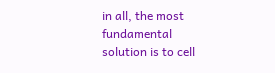in all, the most fundamental solution is to cell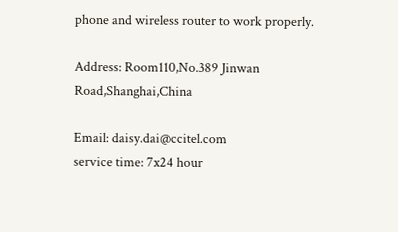phone and wireless router to work properly.

Address: Room110,No.389 Jinwan Road,Shanghai,China

Email: daisy.dai@ccitel.com
service time: 7x24 hour